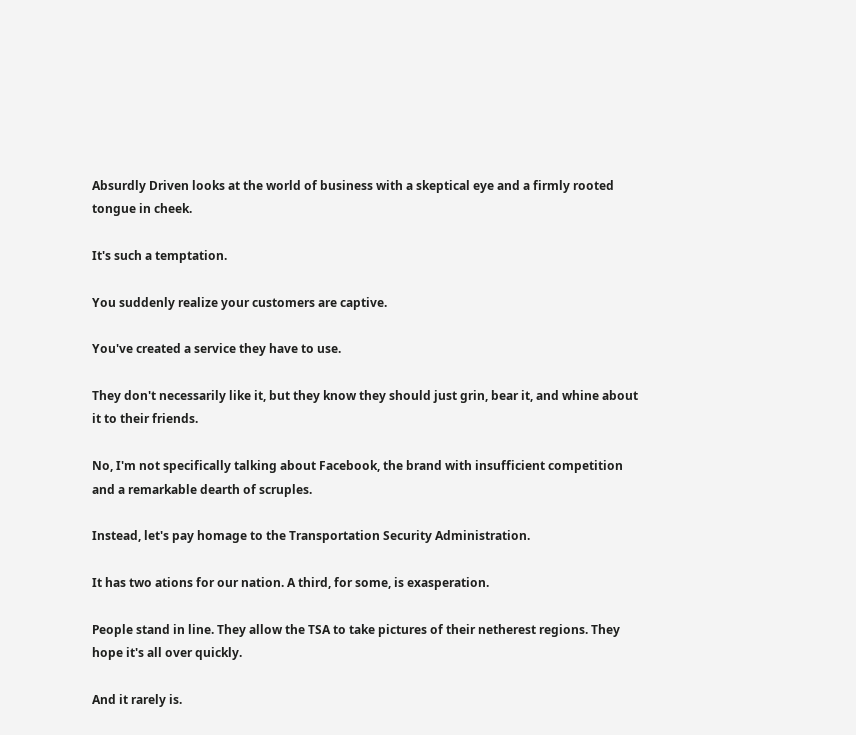Absurdly Driven looks at the world of business with a skeptical eye and a firmly rooted tongue in cheek.

It's such a temptation.

You suddenly realize your customers are captive.

You've created a service they have to use.

They don't necessarily like it, but they know they should just grin, bear it, and whine about it to their friends.

No, I'm not specifically talking about Facebook, the brand with insufficient competition and a remarkable dearth of scruples.

Instead, let's pay homage to the Transportation Security Administration.

It has two ations for our nation. A third, for some, is exasperation.

People stand in line. They allow the TSA to take pictures of their netherest regions. They hope it's all over quickly.

And it rarely is.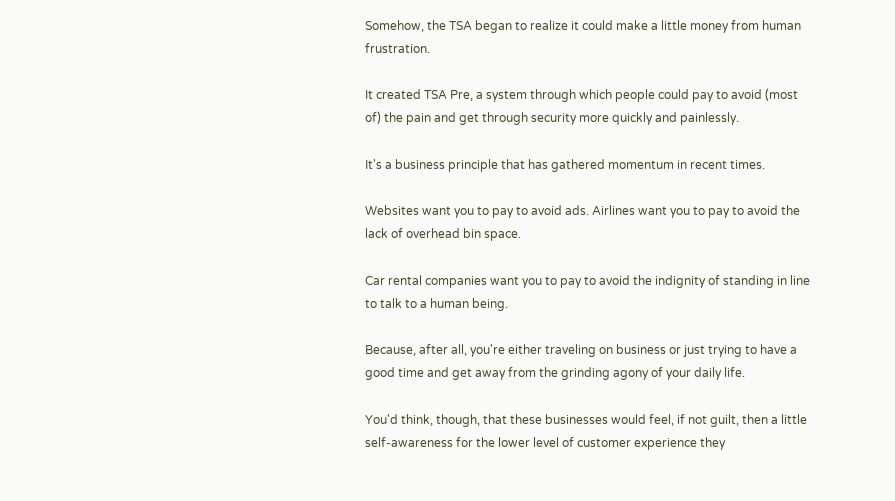Somehow, the TSA began to realize it could make a little money from human frustration.

It created TSA Pre, a system through which people could pay to avoid (most of) the pain and get through security more quickly and painlessly.

It's a business principle that has gathered momentum in recent times.

Websites want you to pay to avoid ads. Airlines want you to pay to avoid the lack of overhead bin space.

Car rental companies want you to pay to avoid the indignity of standing in line to talk to a human being.

Because, after all, you're either traveling on business or just trying to have a good time and get away from the grinding agony of your daily life.

You'd think, though, that these businesses would feel, if not guilt, then a little self-awareness for the lower level of customer experience they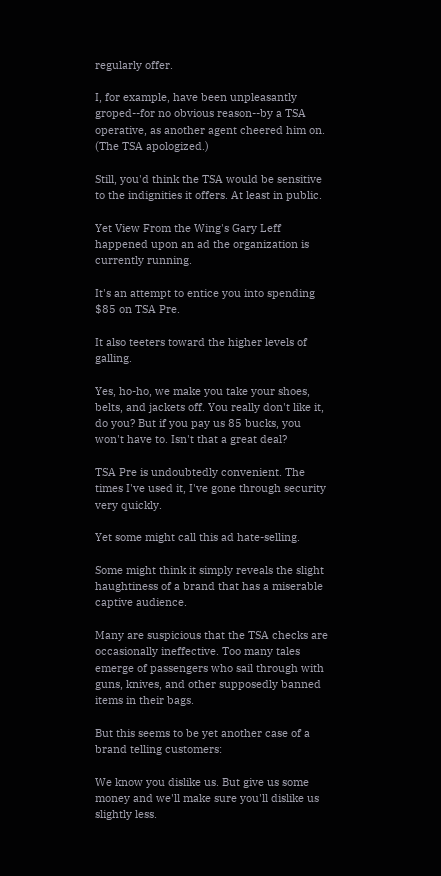regularly offer.

I, for example, have been unpleasantly groped--for no obvious reason--by a TSA operative, as another agent cheered him on. (The TSA apologized.)

Still, you'd think the TSA would be sensitive to the indignities it offers. At least in public.

Yet View From the Wing's Gary Leff happened upon an ad the organization is currently running.

It's an attempt to entice you into spending $85 on TSA Pre.

It also teeters toward the higher levels of galling.

Yes, ho-ho, we make you take your shoes, belts, and jackets off. You really don't like it, do you? But if you pay us 85 bucks, you won't have to. Isn't that a great deal?

TSA Pre is undoubtedly convenient. The times I've used it, I've gone through security very quickly.

Yet some might call this ad hate-selling.

Some might think it simply reveals the slight haughtiness of a brand that has a miserable captive audience.

Many are suspicious that the TSA checks are occasionally ineffective. Too many tales emerge of passengers who sail through with guns, knives, and other supposedly banned items in their bags.

But this seems to be yet another case of a brand telling customers:

We know you dislike us. But give us some money and we'll make sure you'll dislike us slightly less.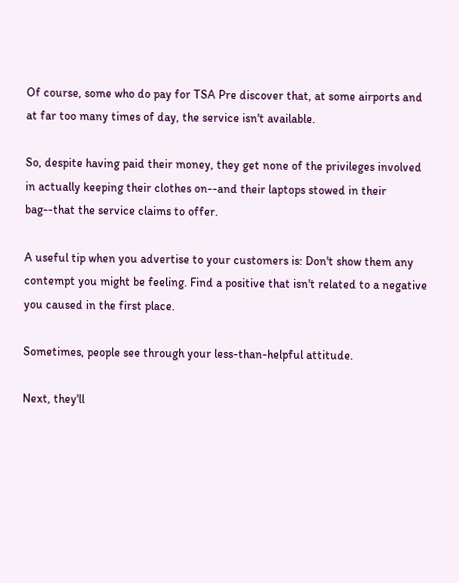Of course, some who do pay for TSA Pre discover that, at some airports and at far too many times of day, the service isn't available.

So, despite having paid their money, they get none of the privileges involved in actually keeping their clothes on--and their laptops stowed in their bag--that the service claims to offer.

A useful tip when you advertise to your customers is: Don't show them any contempt you might be feeling. Find a positive that isn't related to a negative you caused in the first place.

Sometimes, people see through your less-than-helpful attitude.

Next, they'll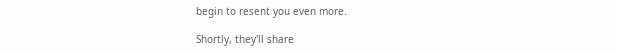begin to resent you even more.

Shortly, they'll share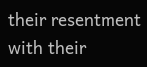their resentment with their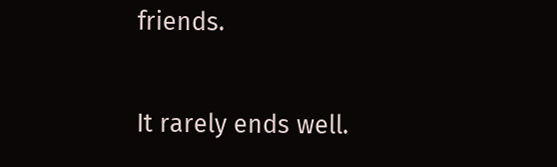friends.

It rarely ends well.